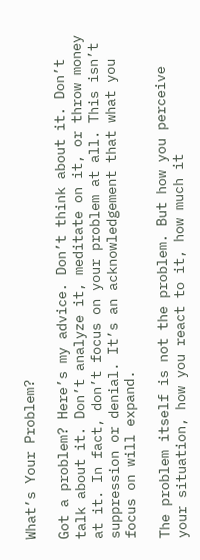What’s Your Problem?

Got a problem? Here’s my advice. Don’t think about it. Don’t talk about it. Don’t analyze it, meditate on it, or throw money at it. In fact, don’t focus on your problem at all. This isn’t suppression or denial. It’s an acknowledgement that what you focus on will expand.

The problem itself is not the problem. But how you perceive your situation, how you react to it, how much it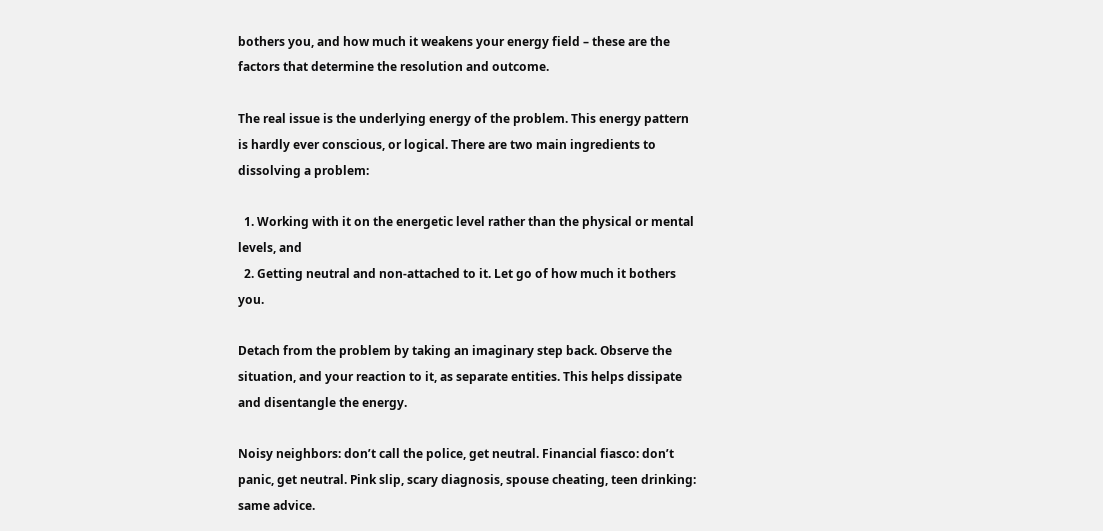bothers you, and how much it weakens your energy field – these are the factors that determine the resolution and outcome.

The real issue is the underlying energy of the problem. This energy pattern is hardly ever conscious, or logical. There are two main ingredients to dissolving a problem:

  1. Working with it on the energetic level rather than the physical or mental levels, and
  2. Getting neutral and non-attached to it. Let go of how much it bothers you.

Detach from the problem by taking an imaginary step back. Observe the situation, and your reaction to it, as separate entities. This helps dissipate and disentangle the energy.

Noisy neighbors: don’t call the police, get neutral. Financial fiasco: don’t panic, get neutral. Pink slip, scary diagnosis, spouse cheating, teen drinking: same advice.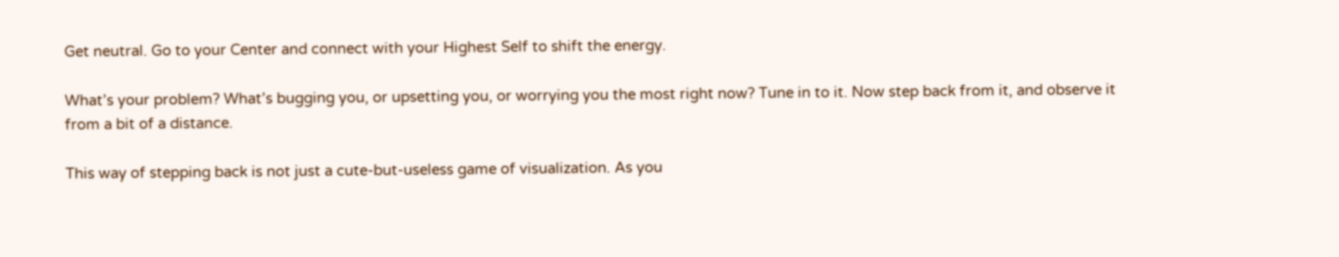Get neutral. Go to your Center and connect with your Highest Self to shift the energy.

What’s your problem? What’s bugging you, or upsetting you, or worrying you the most right now? Tune in to it. Now step back from it, and observe it from a bit of a distance.

This way of stepping back is not just a cute-but-useless game of visualization. As you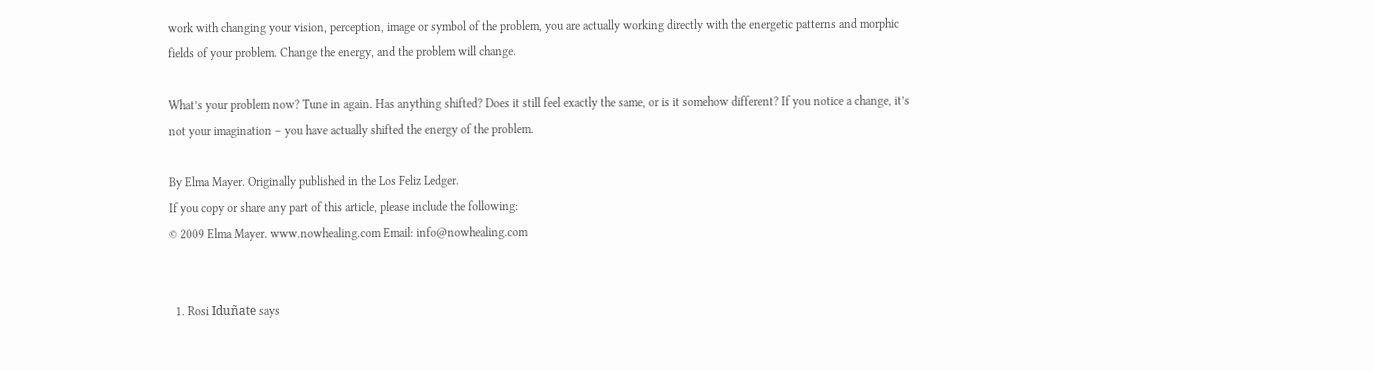work with changing your vision, perception, image or symbol of the problem, you are actually working directly with the energetic patterns and morphic fields of your problem. Change the energy, and the problem will change.

What’s your problem now? Tune in again. Has anything shifted? Does it still feel exactly the same, or is it somehow different? If you notice a change, it’s not your imagination – you have actually shifted the energy of the problem.

By Elma Mayer. Originally published in the Los Feliz Ledger.
If you copy or share any part of this article, please include the following:
© 2009 Elma Mayer. www.nowhealing.com Email: info@nowhealing.com


  1. Rosi Iduñate says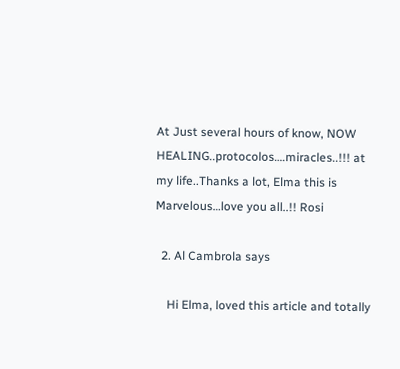At Just several hours of know, NOW HEALING..protocolos….miracles..!!! at my life..Thanks a lot, Elma this is Marvelous…love you all..!! Rosi

  2. Al Cambrola says

    Hi Elma, loved this article and totally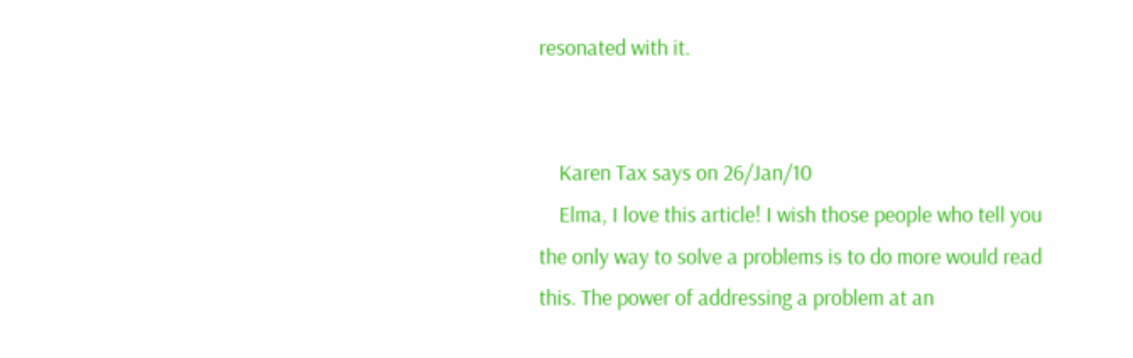resonated with it.


    Karen Tax says on 26/Jan/10
    Elma, I love this article! I wish those people who tell you the only way to solve a problems is to do more would read this. The power of addressing a problem at an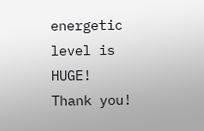energetic level is HUGE! Thank you!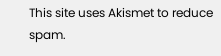This site uses Akismet to reduce spam.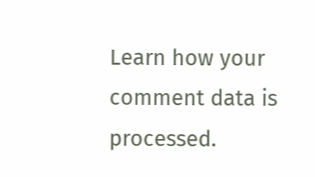Learn how your comment data is processed.